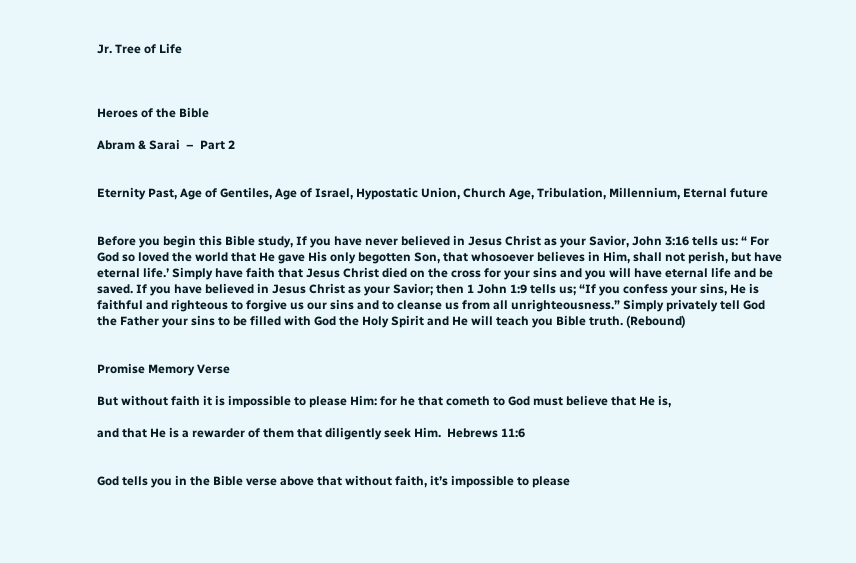Jr. Tree of Life



Heroes of the Bible

Abram & Sarai  –  Part 2


Eternity Past, Age of Gentiles, Age of Israel, Hypostatic Union, Church Age, Tribulation, Millennium, Eternal future


Before you begin this Bible study, If you have never believed in Jesus Christ as your Savior, John 3:16 tells us: “ For God so loved the world that He gave His only begotten Son, that whosoever believes in Him, shall not perish, but have eternal life.’ Simply have faith that Jesus Christ died on the cross for your sins and you will have eternal life and be saved. If you have believed in Jesus Christ as your Savior; then 1 John 1:9 tells us; “If you confess your sins, He is faithful and righteous to forgive us our sins and to cleanse us from all unrighteousness.” Simply privately tell God the Father your sins to be filled with God the Holy Spirit and He will teach you Bible truth. (Rebound)


Promise Memory Verse

But without faith it is impossible to please Him: for he that cometh to God must believe that He is,

and that He is a rewarder of them that diligently seek Him.  Hebrews 11:6


God tells you in the Bible verse above that without faith, it’s impossible to please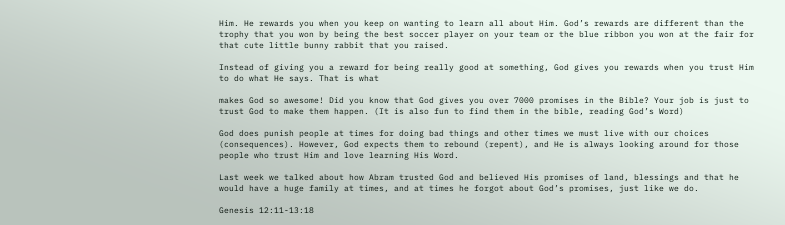Him. He rewards you when you keep on wanting to learn all about Him. God’s rewards are different than the trophy that you won by being the best soccer player on your team or the blue ribbon you won at the fair for that cute little bunny rabbit that you raised.

Instead of giving you a reward for being really good at something, God gives you rewards when you trust Him to do what He says. That is what

makes God so awesome! Did you know that God gives you over 7000 promises in the Bible? Your job is just to trust God to make them happen. (It is also fun to find them in the bible, reading God’s Word)

God does punish people at times for doing bad things and other times we must live with our choices (consequences). However, God expects them to rebound (repent), and He is always looking around for those people who trust Him and love learning His Word.

Last week we talked about how Abram trusted God and believed His promises of land, blessings and that he would have a huge family at times, and at times he forgot about God’s promises, just like we do.

Genesis 12:11-13:18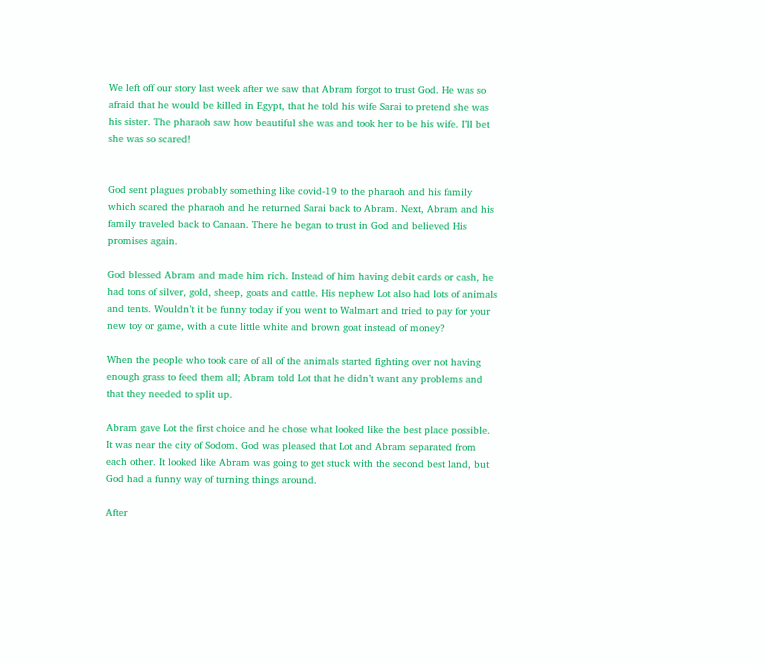We left off our story last week after we saw that Abram forgot to trust God. He was so afraid that he would be killed in Egypt, that he told his wife Sarai to pretend she was his sister. The pharaoh saw how beautiful she was and took her to be his wife. I’ll bet she was so scared!


God sent plagues probably something like covid-19 to the pharaoh and his family which scared the pharaoh and he returned Sarai back to Abram. Next, Abram and his family traveled back to Canaan. There he began to trust in God and believed His promises again.

God blessed Abram and made him rich. Instead of him having debit cards or cash, he had tons of silver, gold, sheep, goats and cattle. His nephew Lot also had lots of animals and tents. Wouldn’t it be funny today if you went to Walmart and tried to pay for your new toy or game, with a cute little white and brown goat instead of money?

When the people who took care of all of the animals started fighting over not having enough grass to feed them all; Abram told Lot that he didn’t want any problems and that they needed to split up.

Abram gave Lot the first choice and he chose what looked like the best place possible. It was near the city of Sodom. God was pleased that Lot and Abram separated from each other. It looked like Abram was going to get stuck with the second best land, but God had a funny way of turning things around.

After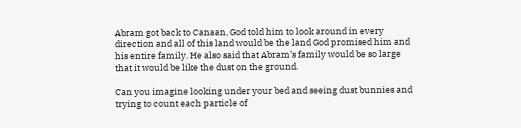Abram got back to Canaan, God told him to look around in every direction and all of this land would be the land God promised him and his entire family. He also said that Abram’s family would be so large that it would be like the dust on the ground.

Can you imagine looking under your bed and seeing dust bunnies and trying to count each particle of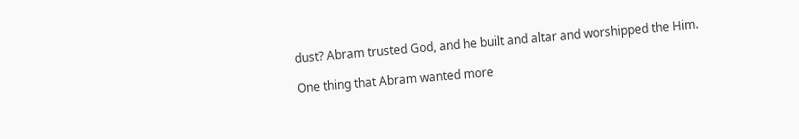dust? Abram trusted God, and he built and altar and worshipped the Him.

One thing that Abram wanted more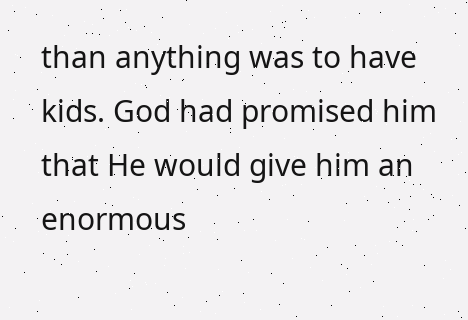than anything was to have kids. God had promised him that He would give him an enormous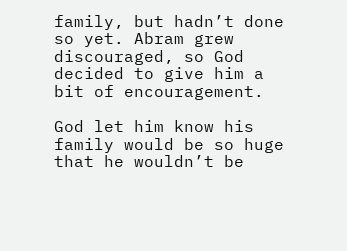family, but hadn’t done so yet. Abram grew discouraged, so God decided to give him a bit of encouragement.

God let him know his family would be so huge that he wouldn’t be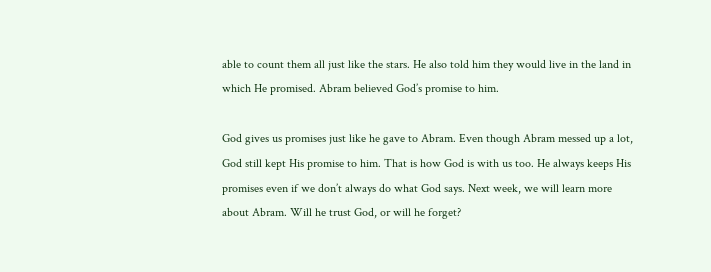able to count them all just like the stars. He also told him they would live in the land in which He promised. Abram believed God’s promise to him.

God gives us promises just like he gave to Abram. Even though Abram messed up a lot, God still kept His promise to him. That is how God is with us too. He always keeps His promises even if we don’t always do what God says. Next week, we will learn more about Abram. Will he trust God, or will he forget?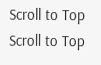Scroll to Top
Scroll to Top